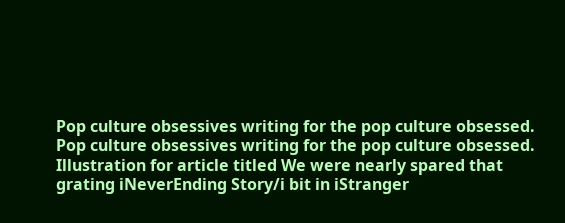Pop culture obsessives writing for the pop culture obsessed.
Pop culture obsessives writing for the pop culture obsessed.
Illustration for article titled We were nearly spared that grating iNeverEnding Story/i bit in iStranger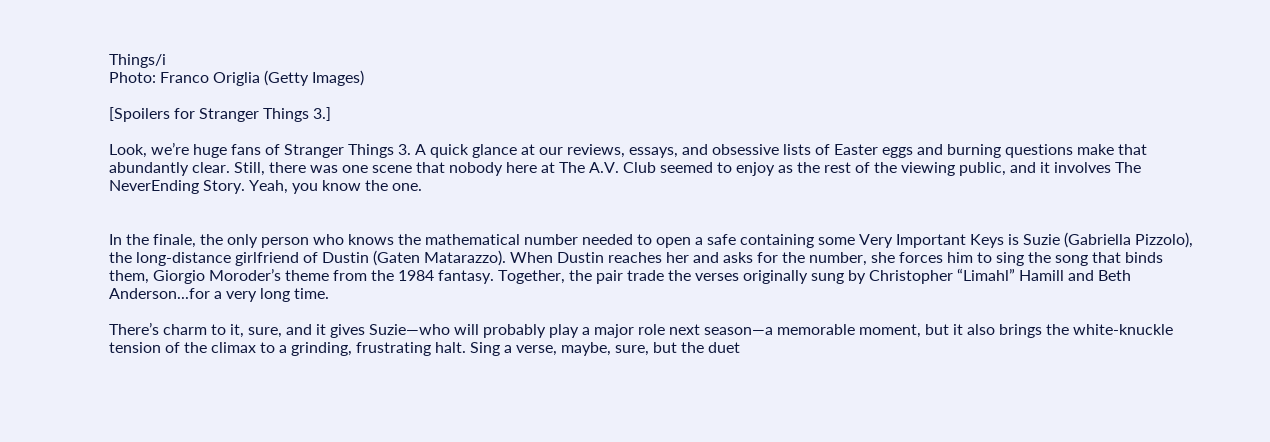Things/i
Photo: Franco Origlia (Getty Images)

[Spoilers for Stranger Things 3.]

Look, we’re huge fans of Stranger Things 3. A quick glance at our reviews, essays, and obsessive lists of Easter eggs and burning questions make that abundantly clear. Still, there was one scene that nobody here at The A.V. Club seemed to enjoy as the rest of the viewing public, and it involves The NeverEnding Story. Yeah, you know the one.


In the finale, the only person who knows the mathematical number needed to open a safe containing some Very Important Keys is Suzie (Gabriella Pizzolo), the long-distance girlfriend of Dustin (Gaten Matarazzo). When Dustin reaches her and asks for the number, she forces him to sing the song that binds them, Giorgio Moroder’s theme from the 1984 fantasy. Together, the pair trade the verses originally sung by Christopher “Limahl” Hamill and Beth Anderson...for a very long time.

There’s charm to it, sure, and it gives Suzie—who will probably play a major role next season—a memorable moment, but it also brings the white-knuckle tension of the climax to a grinding, frustrating halt. Sing a verse, maybe, sure, but the duet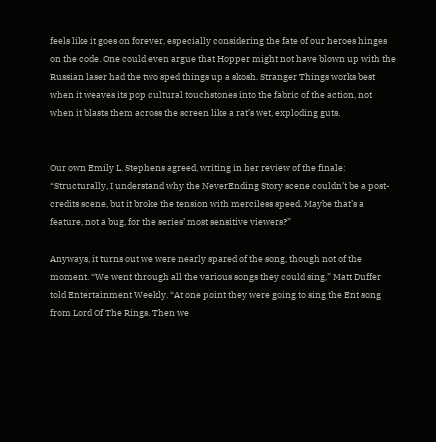feels like it goes on forever, especially considering the fate of our heroes hinges on the code. One could even argue that Hopper might not have blown up with the Russian laser had the two sped things up a skosh. Stranger Things works best when it weaves its pop cultural touchstones into the fabric of the action, not when it blasts them across the screen like a rat’s wet, exploding guts.


Our own Emily L. Stephens agreed, writing in her review of the finale: “Structurally, I understand why the NeverEnding Story scene couldn’t be a post-credits scene, but it broke the tension with merciless speed. Maybe that’s a feature, not a bug, for the series’ most sensitive viewers?”

Anyways, it turns out we were nearly spared of the song, though not of the moment. “We went through all the various songs they could sing,” Matt Duffer told Entertainment Weekly. “At one point they were going to sing the Ent song from Lord Of The Rings. Then we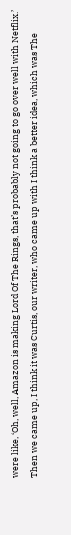were like, ‘Oh, well, Amazon is making Lord Of The Rings, that’s probably not going to go over well with Netflix.’ Then we came up, I think it was Curtis, our writer, who came up with I think a better idea, which was The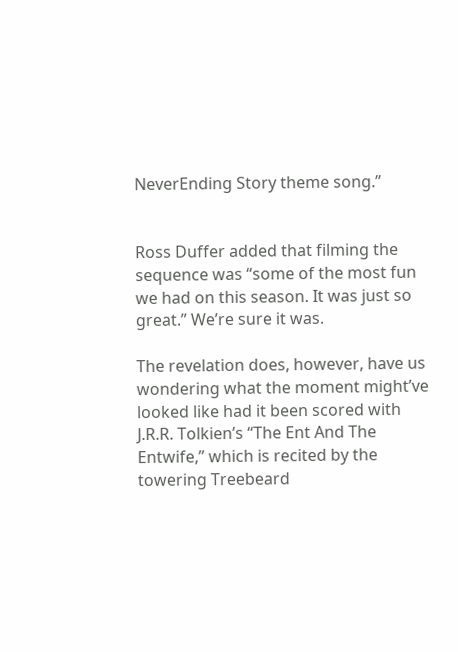NeverEnding Story theme song.”


Ross Duffer added that filming the sequence was “some of the most fun we had on this season. It was just so great.” We’re sure it was.

The revelation does, however, have us wondering what the moment might’ve looked like had it been scored with J.R.R. Tolkien’s “The Ent And The Entwife,” which is recited by the towering Treebeard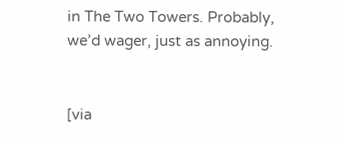in The Two Towers. Probably, we’d wager, just as annoying.


[via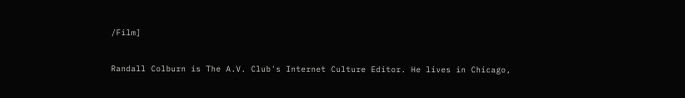/Film]

Randall Colburn is The A.V. Club's Internet Culture Editor. He lives in Chicago,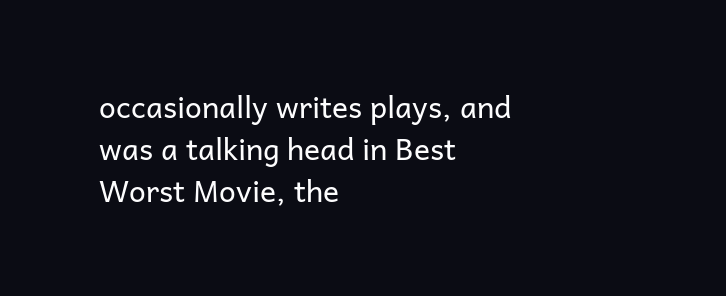occasionally writes plays, and was a talking head in Best Worst Movie, the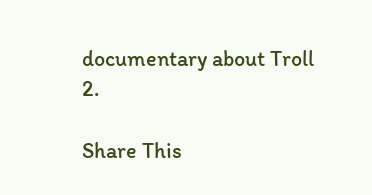documentary about Troll 2.

Share This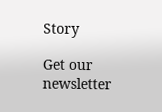Story

Get our newsletter